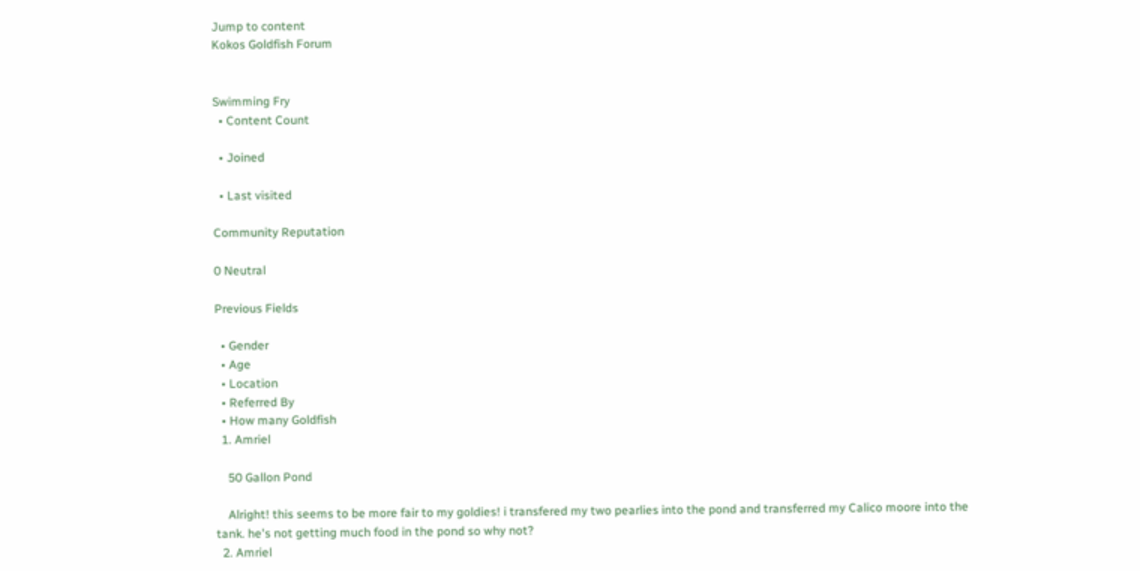Jump to content
Kokos Goldfish Forum


Swimming Fry
  • Content Count

  • Joined

  • Last visited

Community Reputation

0 Neutral

Previous Fields

  • Gender
  • Age
  • Location
  • Referred By
  • How many Goldfish
  1. Amriel

    50 Gallon Pond

    Alright! this seems to be more fair to my goldies! i transfered my two pearlies into the pond and transferred my Calico moore into the tank. he's not getting much food in the pond so why not?
  2. Amriel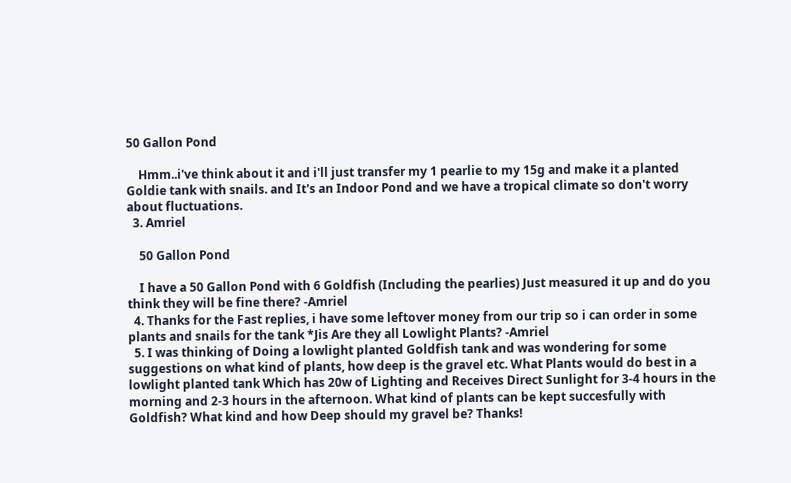50 Gallon Pond

    Hmm..i've think about it and i'll just transfer my 1 pearlie to my 15g and make it a planted Goldie tank with snails. and It's an Indoor Pond and we have a tropical climate so don't worry about fluctuations.
  3. Amriel

    50 Gallon Pond

    I have a 50 Gallon Pond with 6 Goldfish (Including the pearlies) Just measured it up and do you think they will be fine there? -Amriel
  4. Thanks for the Fast replies, i have some leftover money from our trip so i can order in some plants and snails for the tank *Jis Are they all Lowlight Plants? -Amriel
  5. I was thinking of Doing a lowlight planted Goldfish tank and was wondering for some suggestions on what kind of plants, how deep is the gravel etc. What Plants would do best in a lowlight planted tank Which has 20w of Lighting and Receives Direct Sunlight for 3-4 hours in the morning and 2-3 hours in the afternoon. What kind of plants can be kept succesfully with Goldfish? What kind and how Deep should my gravel be? Thanks!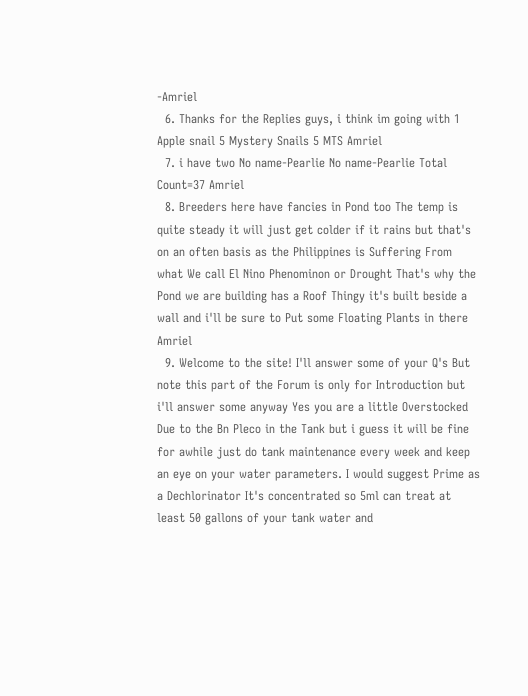-Amriel
  6. Thanks for the Replies guys, i think im going with 1 Apple snail 5 Mystery Snails 5 MTS Amriel
  7. i have two No name-Pearlie No name-Pearlie Total Count=37 Amriel
  8. Breeders here have fancies in Pond too The temp is quite steady it will just get colder if it rains but that's on an often basis as the Philippines is Suffering From what We call El Nino Phenominon or Drought That's why the Pond we are building has a Roof Thingy it's built beside a wall and i'll be sure to Put some Floating Plants in there Amriel
  9. Welcome to the site! I'll answer some of your Q's But note this part of the Forum is only for Introduction but i'll answer some anyway Yes you are a little Overstocked Due to the Bn Pleco in the Tank but i guess it will be fine for awhile just do tank maintenance every week and keep an eye on your water parameters. I would suggest Prime as a Dechlorinator It's concentrated so 5ml can treat at least 50 gallons of your tank water and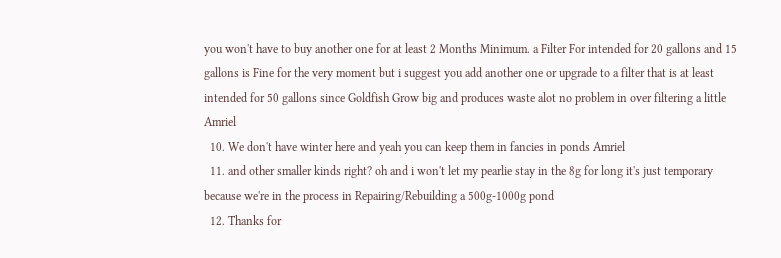you won't have to buy another one for at least 2 Months Minimum. a Filter For intended for 20 gallons and 15 gallons is Fine for the very moment but i suggest you add another one or upgrade to a filter that is at least intended for 50 gallons since Goldfish Grow big and produces waste alot no problem in over filtering a little Amriel
  10. We don't have winter here and yeah you can keep them in fancies in ponds Amriel
  11. and other smaller kinds right? oh and i won't let my pearlie stay in the 8g for long it's just temporary because we're in the process in Repairing/Rebuilding a 500g-1000g pond
  12. Thanks for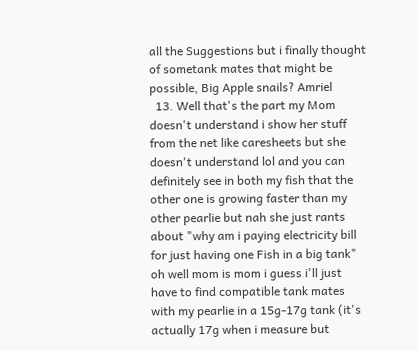all the Suggestions but i finally thought of sometank mates that might be possible, Big Apple snails? Amriel
  13. Well that's the part my Mom doesn't understand i show her stuff from the net like caresheets but she doesn't understand lol and you can definitely see in both my fish that the other one is growing faster than my other pearlie but nah she just rants about "why am i paying electricity bill for just having one Fish in a big tank" oh well mom is mom i guess i'll just have to find compatible tank mates with my pearlie in a 15g-17g tank (it's actually 17g when i measure but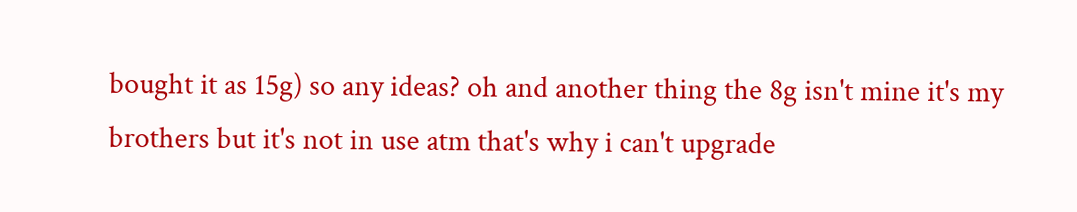bought it as 15g) so any ideas? oh and another thing the 8g isn't mine it's my brothers but it's not in use atm that's why i can't upgrade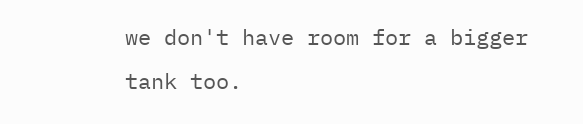we don't have room for a bigger tank too.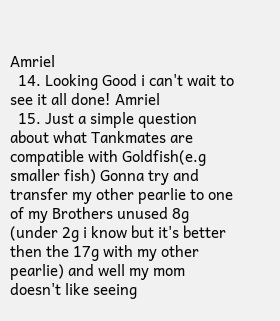Amriel
  14. Looking Good i can't wait to see it all done! Amriel
  15. Just a simple question about what Tankmates are compatible with Goldfish(e.g smaller fish) Gonna try and transfer my other pearlie to one of my Brothers unused 8g (under 2g i know but it's better then the 17g with my other pearlie) and well my mom doesn't like seeing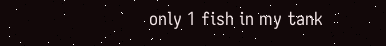only 1 fish in my tank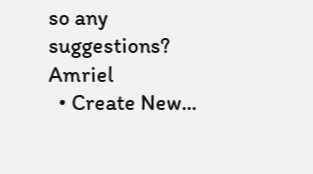so any suggestions? Amriel
  • Create New...